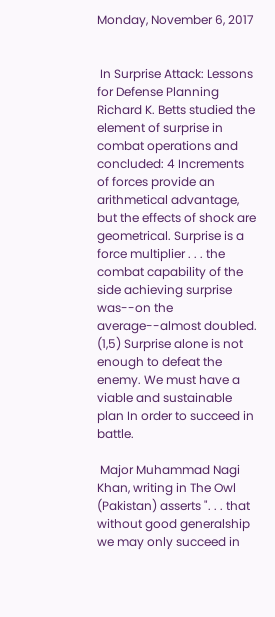Monday, November 6, 2017


 In Surprise Attack: Lessons for Defense Planning Richard K. Betts studied the element of surprise in combat operations and concluded: 4 Increments of forces provide an arithmetical advantage, but the effects of shock are geometrical. Surprise is a force multiplier . . . the combat capability of the side achieving surprise was--on the average--almost doubled. (1,5) Surprise alone is not enough to defeat the enemy. We must have a viable and sustainable plan In order to succeed in battle.

 Major Muhammad Nagi Khan, writing in The Owl (Pakistan) asserts ". . . that without good generalship we may only succeed in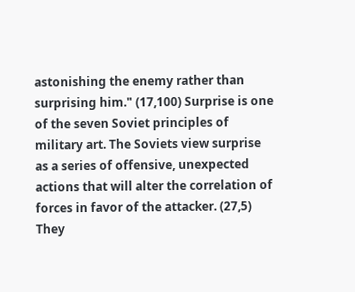astonishing the enemy rather than surprising him." (17,100) Surprise is one of the seven Soviet principles of military art. The Soviets view surprise as a series of offensive, unexpected actions that will alter the correlation of forces in favor of the attacker. (27,5) They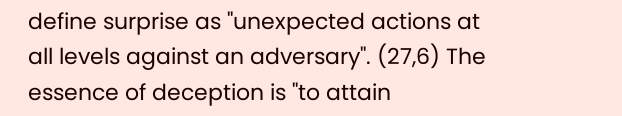define surprise as "unexpected actions at all levels against an adversary". (27,6) The essence of deception is "to attain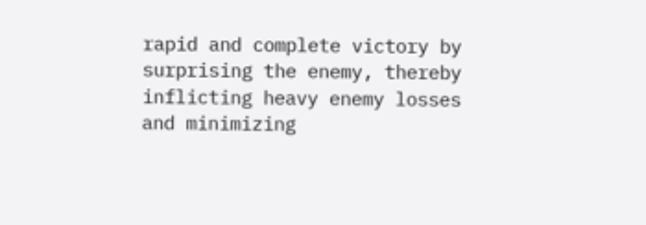rapid and complete victory by surprising the enemy, thereby inflicting heavy enemy losses and minimizing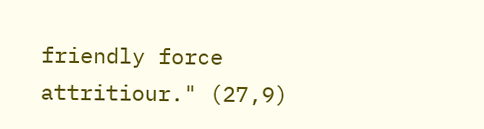friendly force attritiour." (27,9)